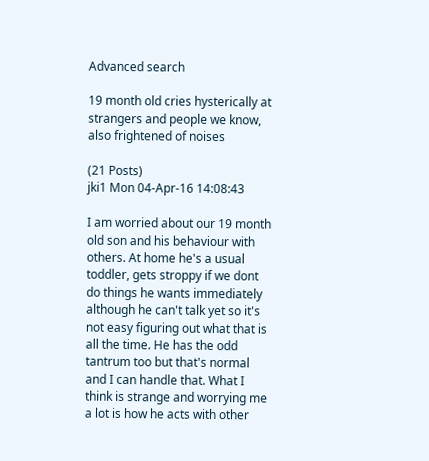Advanced search

19 month old cries hysterically at strangers and people we know, also frightened of noises

(21 Posts)
jki1 Mon 04-Apr-16 14:08:43

I am worried about our 19 month old son and his behaviour with others. At home he's a usual toddler, gets stroppy if we dont do things he wants immediately although he can't talk yet so it's not easy figuring out what that is all the time. He has the odd tantrum too but that's normal and I can handle that. What I think is strange and worrying me a lot is how he acts with other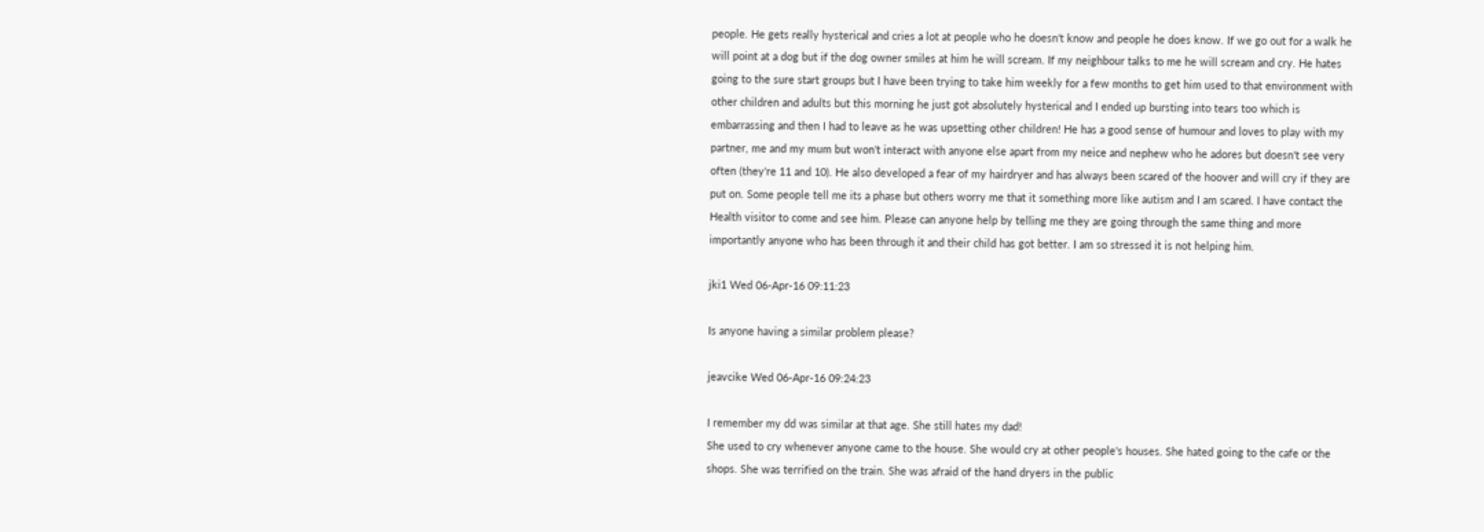people. He gets really hysterical and cries a lot at people who he doesn't know and people he does know. If we go out for a walk he will point at a dog but if the dog owner smiles at him he will scream. If my neighbour talks to me he will scream and cry. He hates going to the sure start groups but I have been trying to take him weekly for a few months to get him used to that environment with other children and adults but this morning he just got absolutely hysterical and I ended up bursting into tears too which is embarrassing and then I had to leave as he was upsetting other children! He has a good sense of humour and loves to play with my partner, me and my mum but won't interact with anyone else apart from my neice and nephew who he adores but doesn't see very often (they're 11 and 10). He also developed a fear of my hairdryer and has always been scared of the hoover and will cry if they are put on. Some people tell me its a phase but others worry me that it something more like autism and I am scared. I have contact the Health visitor to come and see him. Please can anyone help by telling me they are going through the same thing and more importantly anyone who has been through it and their child has got better. I am so stressed it is not helping him.

jki1 Wed 06-Apr-16 09:11:23

Is anyone having a similar problem please?

jeavcike Wed 06-Apr-16 09:24:23

I remember my dd was similar at that age. She still hates my dad!
She used to cry whenever anyone came to the house. She would cry at other people's houses. She hated going to the cafe or the shops. She was terrified on the train. She was afraid of the hand dryers in the public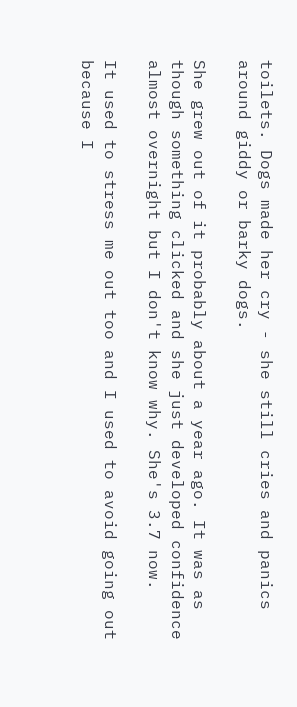toilets. Dogs made her cry - she still cries and panics around giddy or barky dogs.

She grew out of it probably about a year ago. It was as though something clicked and she just developed confidence almost overnight but I don't know why. She's 3.7 now.

It used to stress me out too and I used to avoid going out because I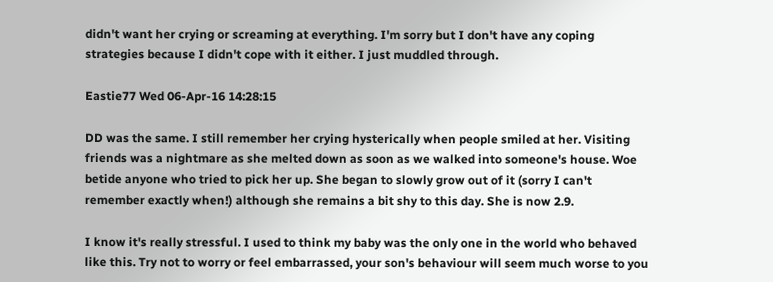didn't want her crying or screaming at everything. I'm sorry but I don't have any coping strategies because I didn't cope with it either. I just muddled through.

Eastie77 Wed 06-Apr-16 14:28:15

DD was the same. I still remember her crying hysterically when people smiled at her. Visiting friends was a nightmare as she melted down as soon as we walked into someone's house. Woe betide anyone who tried to pick her up. She began to slowly grow out of it (sorry I can't remember exactly when!) although she remains a bit shy to this day. She is now 2.9.

I know it's really stressful. I used to think my baby was the only one in the world who behaved like this. Try not to worry or feel embarrassed, your son's behaviour will seem much worse to you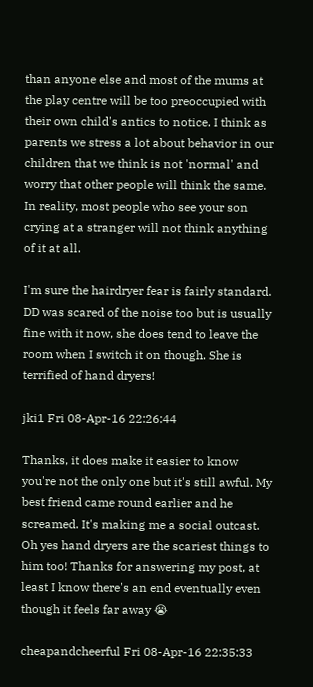than anyone else and most of the mums at the play centre will be too preoccupied with their own child's antics to notice. I think as parents we stress a lot about behavior in our children that we think is not 'normal' and worry that other people will think the same. In reality, most people who see your son crying at a stranger will not think anything of it at all.

I'm sure the hairdryer fear is fairly standard. DD was scared of the noise too but is usually fine with it now, she does tend to leave the room when I switch it on though. She is terrified of hand dryers!

jki1 Fri 08-Apr-16 22:26:44

Thanks, it does make it easier to know you're not the only one but it's still awful. My best friend came round earlier and he screamed. It's making me a social outcast. Oh yes hand dryers are the scariest things to him too! Thanks for answering my post, at least I know there's an end eventually even though it feels far away 😭

cheapandcheerful Fri 08-Apr-16 22:35:33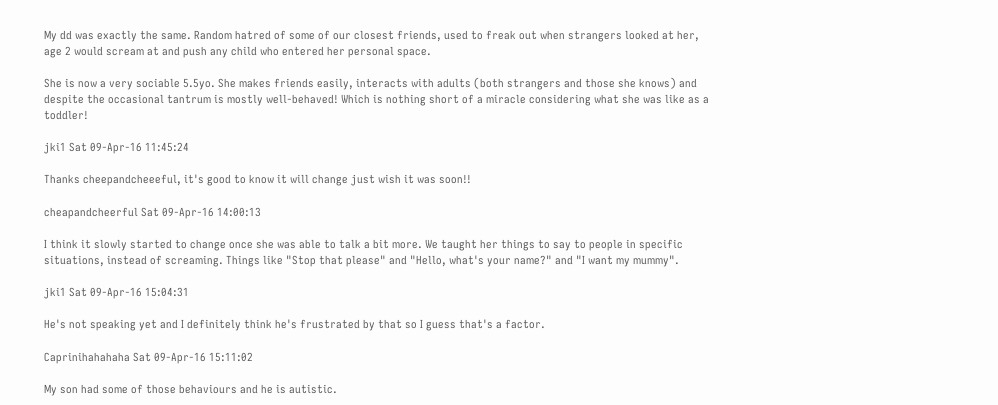My dd was exactly the same. Random hatred of some of our closest friends, used to freak out when strangers looked at her, age 2 would scream at and push any child who entered her personal space.

She is now a very sociable 5.5yo. She makes friends easily, interacts with adults (both strangers and those she knows) and despite the occasional tantrum is mostly well-behaved! Which is nothing short of a miracle considering what she was like as a toddler!

jki1 Sat 09-Apr-16 11:45:24

Thanks cheepandcheeeful, it's good to know it will change just wish it was soon!!

cheapandcheerful Sat 09-Apr-16 14:00:13

I think it slowly started to change once she was able to talk a bit more. We taught her things to say to people in specific situations, instead of screaming. Things like "Stop that please" and "Hello, what's your name?" and "I want my mummy".

jki1 Sat 09-Apr-16 15:04:31

He's not speaking yet and I definitely think he's frustrated by that so I guess that's a factor.

Caprinihahahaha Sat 09-Apr-16 15:11:02

My son had some of those behaviours and he is autistic.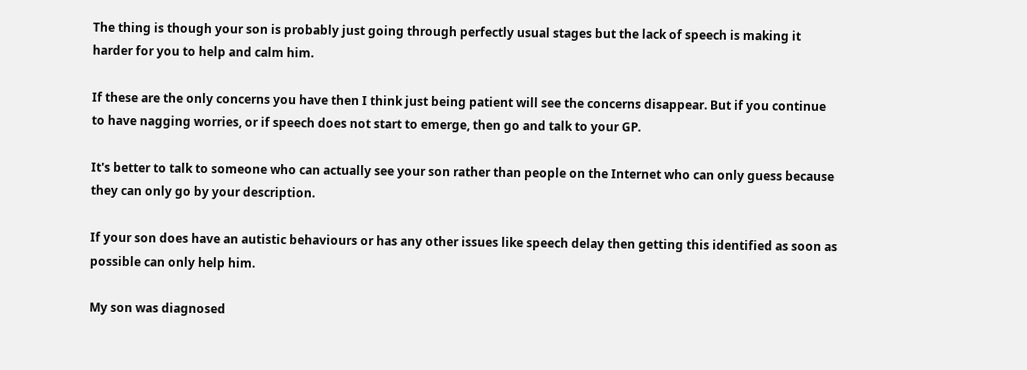The thing is though your son is probably just going through perfectly usual stages but the lack of speech is making it harder for you to help and calm him.

If these are the only concerns you have then I think just being patient will see the concerns disappear. But if you continue to have nagging worries, or if speech does not start to emerge, then go and talk to your GP.

It's better to talk to someone who can actually see your son rather than people on the Internet who can only guess because they can only go by your description.

If your son does have an autistic behaviours or has any other issues like speech delay then getting this identified as soon as possible can only help him.

My son was diagnosed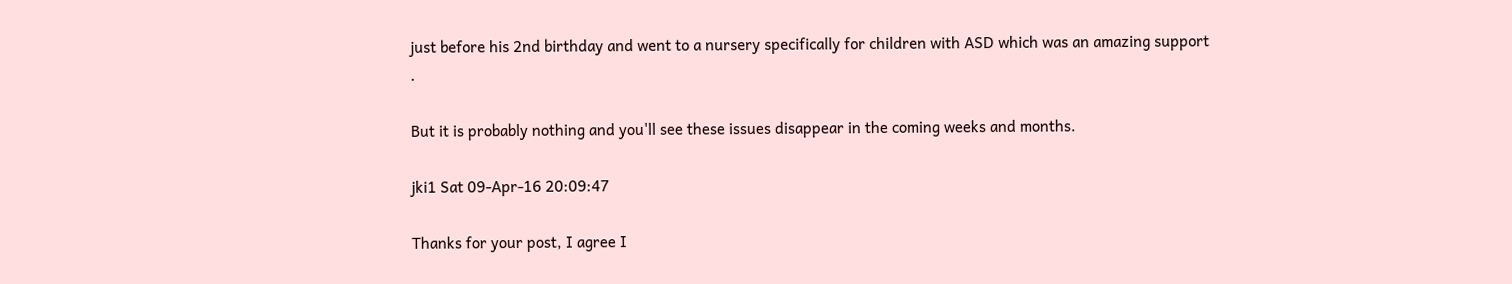just before his 2nd birthday and went to a nursery specifically for children with ASD which was an amazing support .

But it is probably nothing and you'll see these issues disappear in the coming weeks and months.

jki1 Sat 09-Apr-16 20:09:47

Thanks for your post, I agree I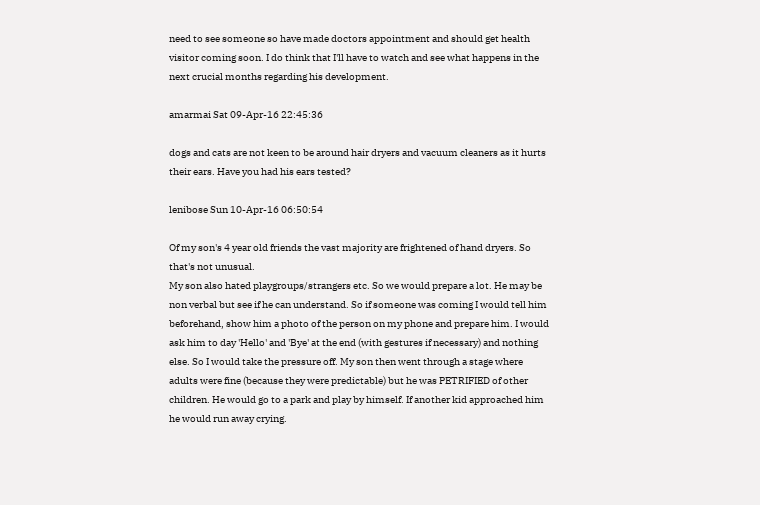need to see someone so have made doctors appointment and should get health visitor coming soon. I do think that I'll have to watch and see what happens in the next crucial months regarding his development.

amarmai Sat 09-Apr-16 22:45:36

dogs and cats are not keen to be around hair dryers and vacuum cleaners as it hurts their ears. Have you had his ears tested?

lenibose Sun 10-Apr-16 06:50:54

Of my son's 4 year old friends the vast majority are frightened of hand dryers. So that's not unusual.
My son also hated playgroups/strangers etc. So we would prepare a lot. He may be non verbal but see if he can understand. So if someone was coming I would tell him beforehand, show him a photo of the person on my phone and prepare him. I would ask him to day 'Hello' and 'Bye' at the end (with gestures if necessary) and nothing else. So I would take the pressure off. My son then went through a stage where adults were fine (because they were predictable) but he was PETRIFIED of other children. He would go to a park and play by himself. If another kid approached him he would run away crying.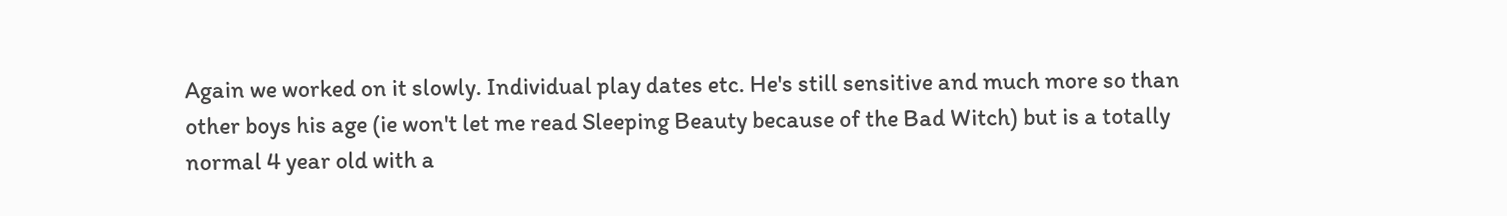Again we worked on it slowly. Individual play dates etc. He's still sensitive and much more so than other boys his age (ie won't let me read Sleeping Beauty because of the Bad Witch) but is a totally normal 4 year old with a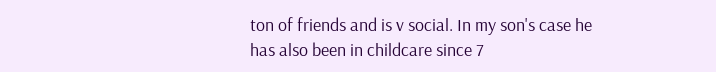ton of friends and is v social. In my son's case he has also been in childcare since 7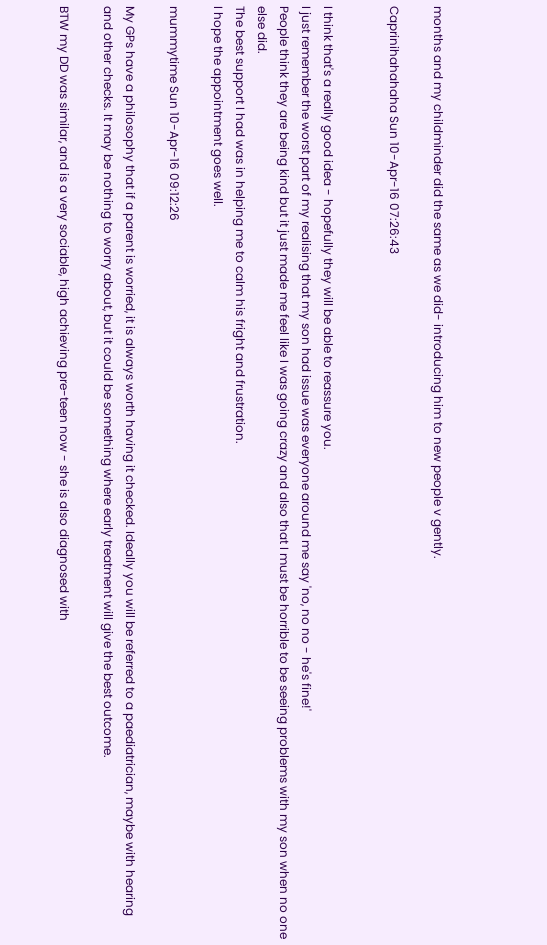months and my childminder did the same as we did- introducing him to new people v gently.

Caprinihahahaha Sun 10-Apr-16 07:26:43


I think that's a really good idea - hopefully they will be able to reassure you.
I just remember the worst part of my realising that my son had issue was everyone around me say 'no, no no - he's fine!'
People think they are being kind but it just made me feel like I was going crazy and also that I must be horrible to be seeing problems with my son when no one else did.
The best support I had was in helping me to calm his fright and frustration.
I hope the appointment goes well.

mummytime Sun 10-Apr-16 09:12:26

My GPs have a philosophy that if a parent is worried, it is always worth having it checked. Ideally you will be referred to a paediatrician, maybe with hearing and other checks. It may be nothing to worry about, but it could be something where early treatment will give the best outcome.

BTW my DD was similar, and is a very sociable, high achieving pre-teen now - she is also diagnosed with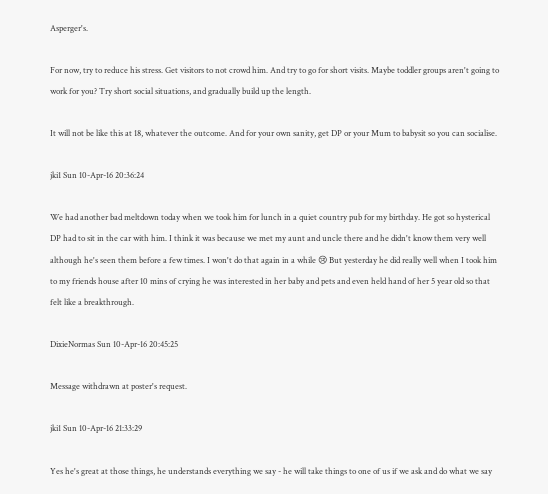Asperger's.

For now, try to reduce his stress. Get visitors to not crowd him. And try to go for short visits. Maybe toddler groups aren't going to work for you? Try short social situations, and gradually build up the length.

It will not be like this at 18, whatever the outcome. And for your own sanity, get DP or your Mum to babysit so you can socialise.

jki1 Sun 10-Apr-16 20:36:24

We had another bad meltdown today when we took him for lunch in a quiet country pub for my birthday. He got so hysterical DP had to sit in the car with him. I think it was because we met my aunt and uncle there and he didn't know them very well although he's seen them before a few times. I won't do that again in a while 😢 But yesterday he did really well when I took him to my friends house after 10 mins of crying he was interested in her baby and pets and even held hand of her 5 year old so that felt like a breakthrough.

DixieNormas Sun 10-Apr-16 20:45:25

Message withdrawn at poster's request.

jki1 Sun 10-Apr-16 21:33:29

Yes he's great at those things, he understands everything we say - he will take things to one of us if we ask and do what we say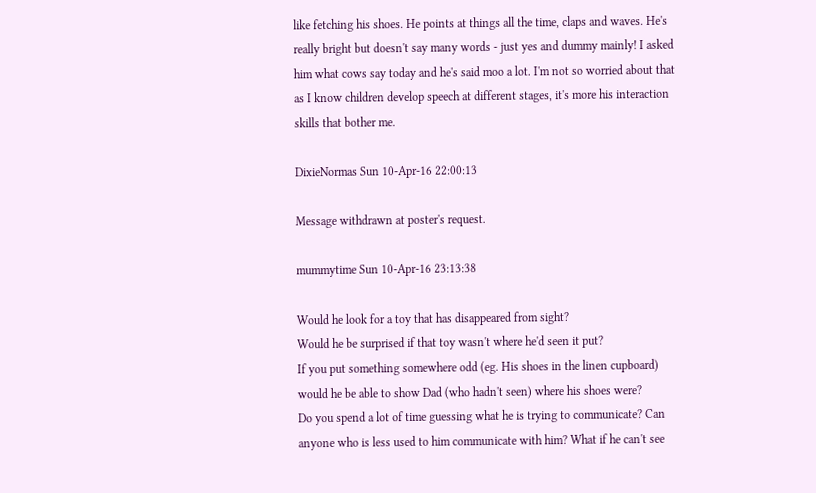like fetching his shoes. He points at things all the time, claps and waves. He's really bright but doesn't say many words - just yes and dummy mainly! I asked him what cows say today and he's said moo a lot. I'm not so worried about that as I know children develop speech at different stages, it's more his interaction skills that bother me.

DixieNormas Sun 10-Apr-16 22:00:13

Message withdrawn at poster's request.

mummytime Sun 10-Apr-16 23:13:38

Would he look for a toy that has disappeared from sight?
Would he be surprised if that toy wasn't where he'd seen it put?
If you put something somewhere odd (eg. His shoes in the linen cupboard) would he be able to show Dad (who hadn't seen) where his shoes were?
Do you spend a lot of time guessing what he is trying to communicate? Can anyone who is less used to him communicate with him? What if he can't see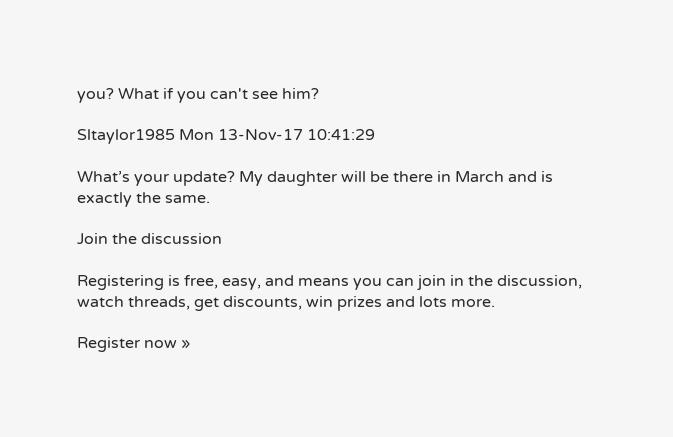you? What if you can't see him?

Sltaylor1985 Mon 13-Nov-17 10:41:29

What’s your update? My daughter will be there in March and is exactly the same.

Join the discussion

Registering is free, easy, and means you can join in the discussion, watch threads, get discounts, win prizes and lots more.

Register now »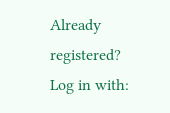Already registered? Log in with: